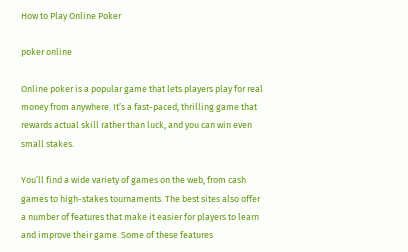How to Play Online Poker

poker online

Online poker is a popular game that lets players play for real money from anywhere. It’s a fast-paced, thrilling game that rewards actual skill rather than luck, and you can win even small stakes.

You’ll find a wide variety of games on the web, from cash games to high-stakes tournaments. The best sites also offer a number of features that make it easier for players to learn and improve their game. Some of these features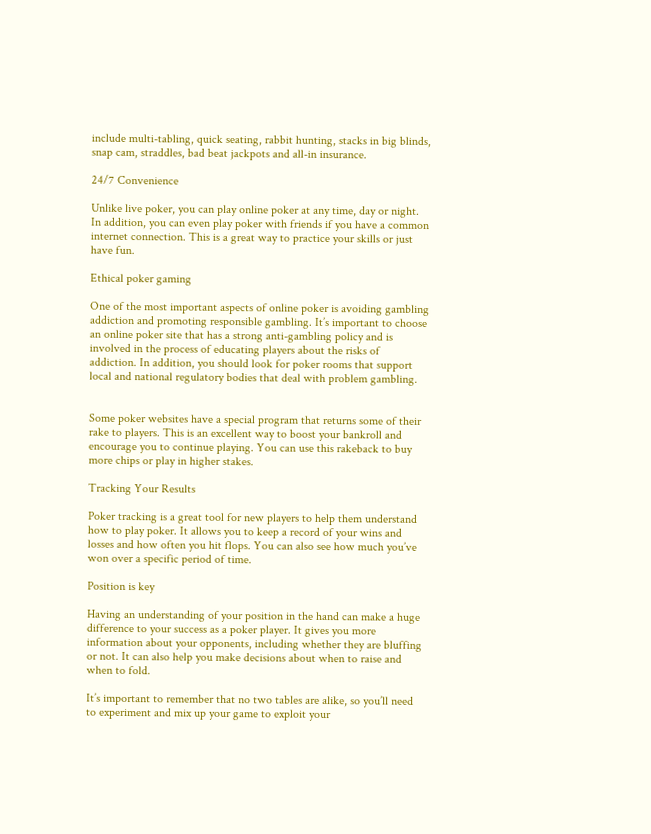include multi-tabling, quick seating, rabbit hunting, stacks in big blinds, snap cam, straddles, bad beat jackpots and all-in insurance.

24/7 Convenience

Unlike live poker, you can play online poker at any time, day or night. In addition, you can even play poker with friends if you have a common internet connection. This is a great way to practice your skills or just have fun.

Ethical poker gaming

One of the most important aspects of online poker is avoiding gambling addiction and promoting responsible gambling. It’s important to choose an online poker site that has a strong anti-gambling policy and is involved in the process of educating players about the risks of addiction. In addition, you should look for poker rooms that support local and national regulatory bodies that deal with problem gambling.


Some poker websites have a special program that returns some of their rake to players. This is an excellent way to boost your bankroll and encourage you to continue playing. You can use this rakeback to buy more chips or play in higher stakes.

Tracking Your Results

Poker tracking is a great tool for new players to help them understand how to play poker. It allows you to keep a record of your wins and losses and how often you hit flops. You can also see how much you’ve won over a specific period of time.

Position is key

Having an understanding of your position in the hand can make a huge difference to your success as a poker player. It gives you more information about your opponents, including whether they are bluffing or not. It can also help you make decisions about when to raise and when to fold.

It’s important to remember that no two tables are alike, so you’ll need to experiment and mix up your game to exploit your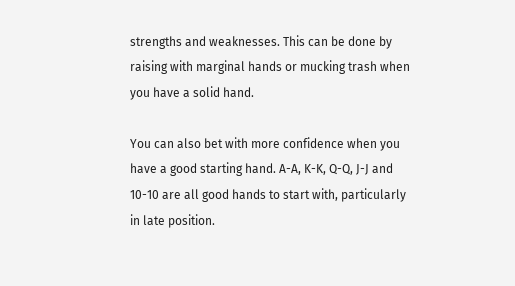strengths and weaknesses. This can be done by raising with marginal hands or mucking trash when you have a solid hand.

You can also bet with more confidence when you have a good starting hand. A-A, K-K, Q-Q, J-J and 10-10 are all good hands to start with, particularly in late position.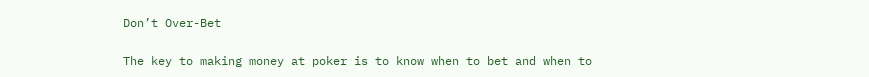Don’t Over-Bet

The key to making money at poker is to know when to bet and when to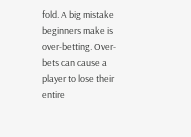fold. A big mistake beginners make is over-betting. Over-bets can cause a player to lose their entire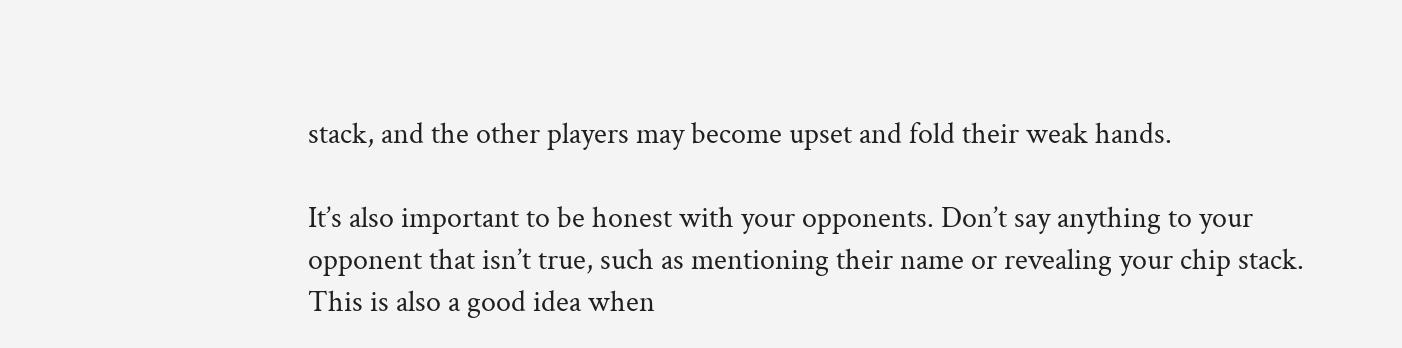stack, and the other players may become upset and fold their weak hands.

It’s also important to be honest with your opponents. Don’t say anything to your opponent that isn’t true, such as mentioning their name or revealing your chip stack. This is also a good idea when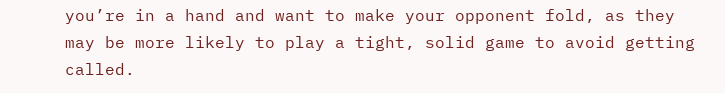you’re in a hand and want to make your opponent fold, as they may be more likely to play a tight, solid game to avoid getting called.